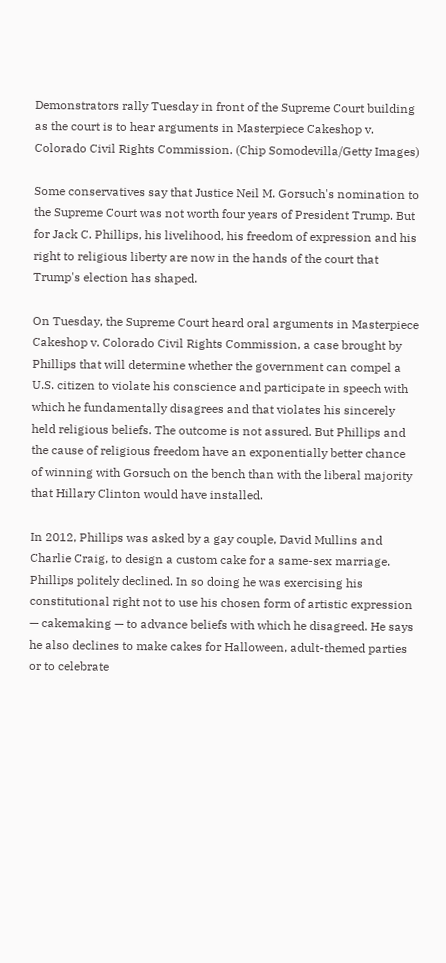Demonstrators rally Tuesday in front of the Supreme Court building as the court is to hear arguments in Masterpiece Cakeshop v. Colorado Civil Rights Commission. (Chip Somodevilla/Getty Images)

Some conservatives say that Justice Neil M. Gorsuch's nomination to the Supreme Court was not worth four years of President Trump. But for Jack C. Phillips, his livelihood, his freedom of expression and his right to religious liberty are now in the hands of the court that Trump's election has shaped.

On Tuesday, the Supreme Court heard oral arguments in Masterpiece Cakeshop v. Colorado Civil Rights Commission, a case brought by Phillips that will determine whether the government can compel a U.S. citizen to violate his conscience and participate in speech with which he fundamentally disagrees and that violates his sincerely held religious beliefs. The outcome is not assured. But Phillips and the cause of religious freedom have an exponentially better chance of winning with Gorsuch on the bench than with the liberal majority that Hillary Clinton would have installed.

In 2012, Phillips was asked by a gay couple, David Mullins and Charlie Craig, to design a custom cake for a same-sex marriage. Phillips politely declined. In so doing he was exercising his constitutional right not to use his chosen form of artistic expression — cakemaking — to advance beliefs with which he disagreed. He says he also declines to make cakes for Halloween, adult-themed parties or to celebrate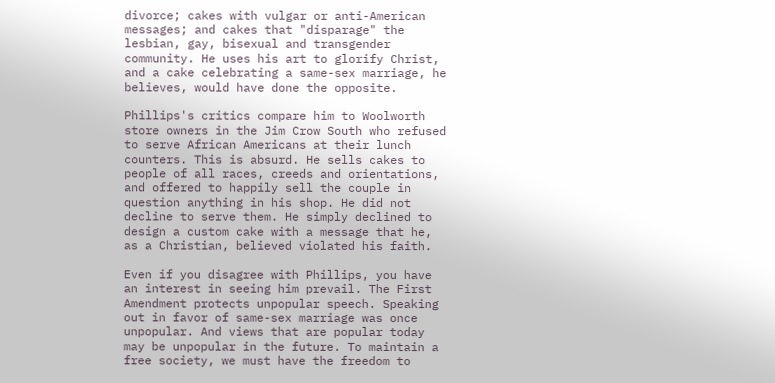divorce; cakes with vulgar or anti-American messages; and cakes that "disparage" the lesbian, gay, bisexual and transgender community. He uses his art to glorify Christ, and a cake celebrating a same-sex marriage, he believes, would have done the opposite.

Phillips's critics compare him to Woolworth store owners in the Jim Crow South who refused to serve African Americans at their lunch counters. This is absurd. He sells cakes to people of all races, creeds and orientations, and offered to happily sell the couple in question anything in his shop. He did not decline to serve them. He simply declined to design a custom cake with a message that he, as a Christian, believed violated his faith.

Even if you disagree with Phillips, you have an interest in seeing him prevail. The First Amendment protects unpopular speech. Speaking out in favor of same-sex marriage was once unpopular. And views that are popular today may be unpopular in the future. To maintain a free society, we must have the freedom to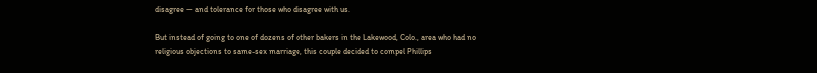disagree — and tolerance for those who disagree with us.

But instead of going to one of dozens of other bakers in the Lakewood, Colo., area who had no religious objections to same-sex marriage, this couple decided to compel Phillips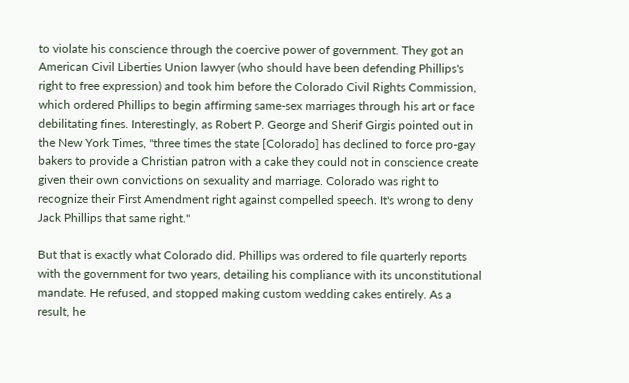to violate his conscience through the coercive power of government. They got an American Civil Liberties Union lawyer (who should have been defending Phillips's right to free expression) and took him before the Colorado Civil Rights Commission, which ordered Phillips to begin affirming same-sex marriages through his art or face debilitating fines. Interestingly, as Robert P. George and Sherif Girgis pointed out in the New York Times, "three times the state [Colorado] has declined to force pro-gay bakers to provide a Christian patron with a cake they could not in conscience create given their own convictions on sexuality and marriage. Colorado was right to recognize their First Amendment right against compelled speech. It's wrong to deny Jack Phillips that same right."

But that is exactly what Colorado did. Phillips was ordered to file quarterly reports with the government for two years, detailing his compliance with its unconstitutional mandate. He refused, and stopped making custom wedding cakes entirely. As a result, he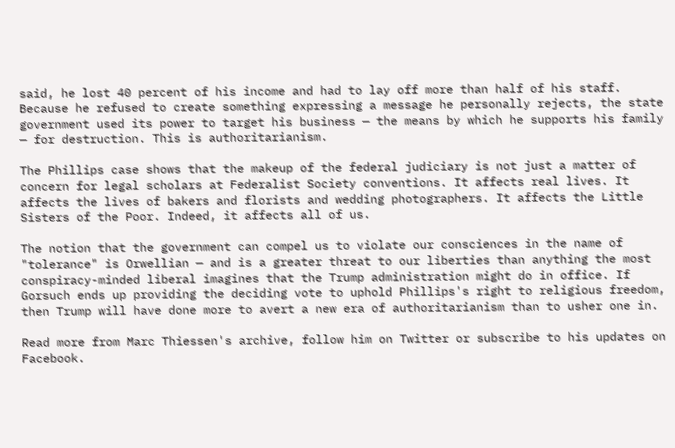said, he lost 40 percent of his income and had to lay off more than half of his staff. Because he refused to create something expressing a message he personally rejects, the state government used its power to target his business — the means by which he supports his family — for destruction. This is authoritarianism.

The Phillips case shows that the makeup of the federal judiciary is not just a matter of concern for legal scholars at Federalist Society conventions. It affects real lives. It affects the lives of bakers and florists and wedding photographers. It affects the Little Sisters of the Poor. Indeed, it affects all of us.

The notion that the government can compel us to violate our consciences in the name of "tolerance" is Orwellian — and is a greater threat to our liberties than anything the most conspiracy-minded liberal imagines that the Trump administration might do in office. If Gorsuch ends up providing the deciding vote to uphold Phillips's right to religious freedom, then Trump will have done more to avert a new era of authoritarianism than to usher one in.

Read more from Marc Thiessen's archive, follow him on Twitter or subscribe to his updates on Facebook.